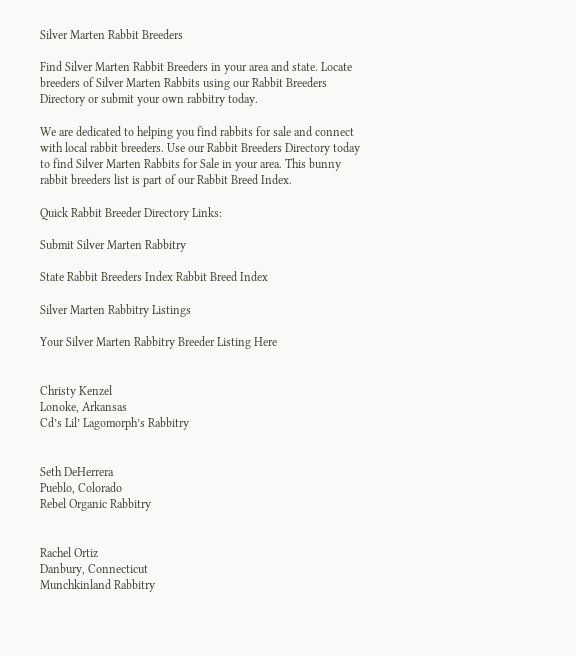Silver Marten Rabbit Breeders

Find Silver Marten Rabbit Breeders in your area and state. Locate breeders of Silver Marten Rabbits using our Rabbit Breeders Directory or submit your own rabbitry today.

We are dedicated to helping you find rabbits for sale and connect with local rabbit breeders. Use our Rabbit Breeders Directory today to find Silver Marten Rabbits for Sale in your area. This bunny rabbit breeders list is part of our Rabbit Breed Index.

Quick Rabbit Breeder Directory Links:

Submit Silver Marten Rabbitry

State Rabbit Breeders Index Rabbit Breed Index

Silver Marten Rabbitry Listings

Your Silver Marten Rabbitry Breeder Listing Here


Christy Kenzel
Lonoke, Arkansas
Cd’s Lil’ Lagomorph’s Rabbitry


Seth DeHerrera
Pueblo, Colorado
Rebel Organic Rabbitry


Rachel Ortiz
Danbury, Connecticut
Munchkinland Rabbitry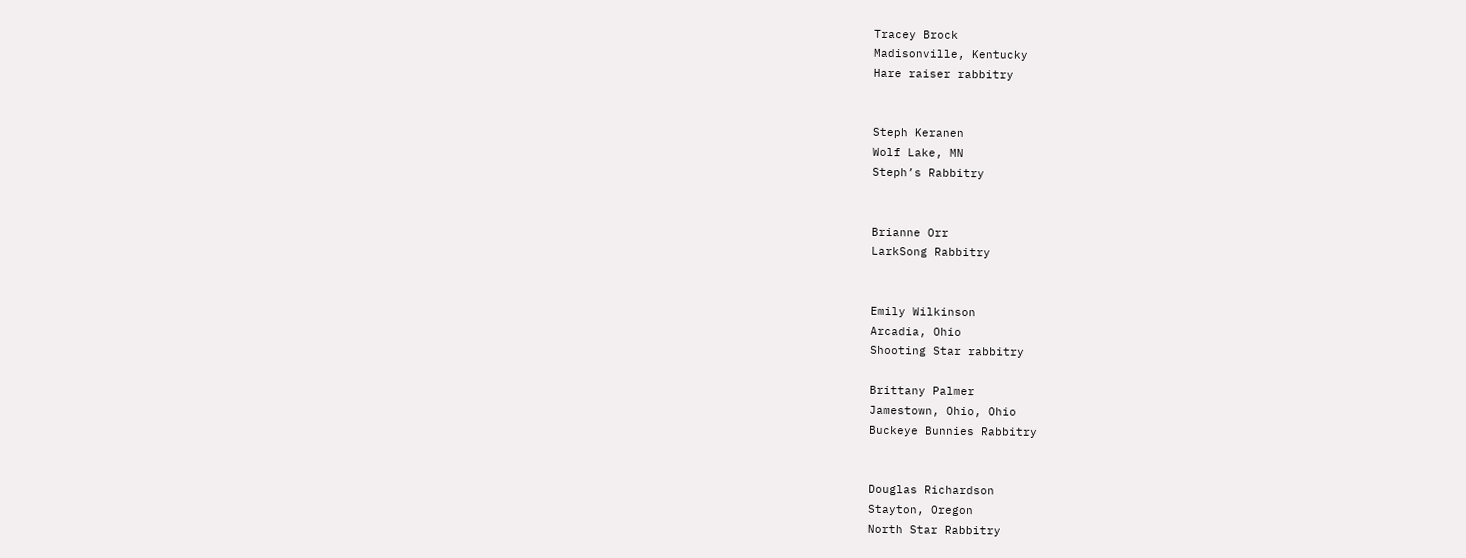Tracey Brock
Madisonville, Kentucky
Hare raiser rabbitry


Steph Keranen
Wolf Lake, MN
Steph’s Rabbitry


Brianne Orr
LarkSong Rabbitry


Emily Wilkinson
Arcadia, Ohio
Shooting Star rabbitry

Brittany Palmer
Jamestown, Ohio, Ohio
Buckeye Bunnies Rabbitry


Douglas Richardson
Stayton, Oregon
North Star Rabbitry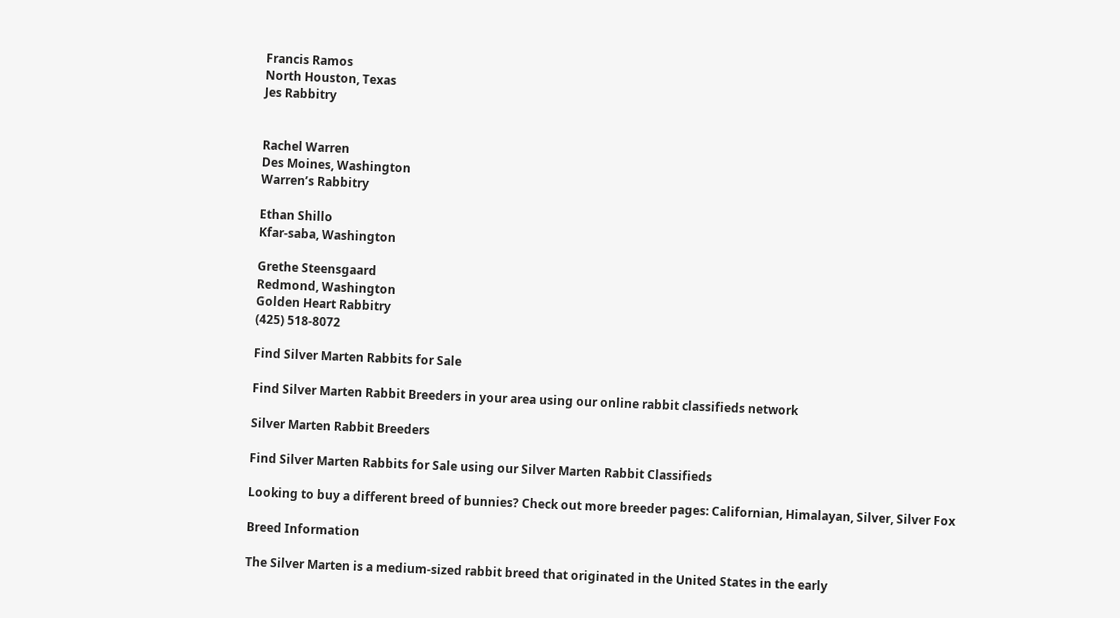Francis Ramos
North Houston, Texas
Jes Rabbitry


Rachel Warren
Des Moines, Washington
Warren’s Rabbitry

Ethan Shillo
Kfar-saba, Washington

Grethe Steensgaard
Redmond, Washington
Golden Heart Rabbitry
(425) 518-8072

Find Silver Marten Rabbits for Sale

Find Silver Marten Rabbit Breeders in your area using our online rabbit classifieds network

Silver Marten Rabbit Breeders

Find Silver Marten Rabbits for Sale using our Silver Marten Rabbit Classifieds

Looking to buy a different breed of bunnies? Check out more breeder pages: Californian, Himalayan, Silver, Silver Fox

Breed Information

The Silver Marten is a medium-sized rabbit breed that originated in the United States in the early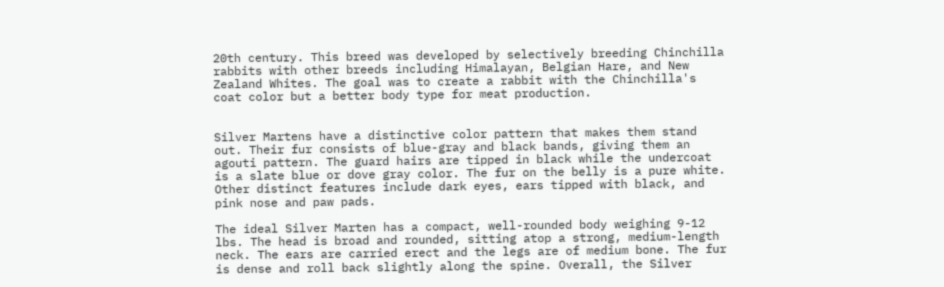20th century. This breed was developed by selectively breeding Chinchilla rabbits with other breeds including Himalayan, Belgian Hare, and New Zealand Whites. The goal was to create a rabbit with the Chinchilla's coat color but a better body type for meat production.


Silver Martens have a distinctive color pattern that makes them stand out. Their fur consists of blue-gray and black bands, giving them an agouti pattern. The guard hairs are tipped in black while the undercoat is a slate blue or dove gray color. The fur on the belly is a pure white. Other distinct features include dark eyes, ears tipped with black, and pink nose and paw pads.

The ideal Silver Marten has a compact, well-rounded body weighing 9-12 lbs. The head is broad and rounded, sitting atop a strong, medium-length neck. The ears are carried erect and the legs are of medium bone. The fur is dense and roll back slightly along the spine. Overall, the Silver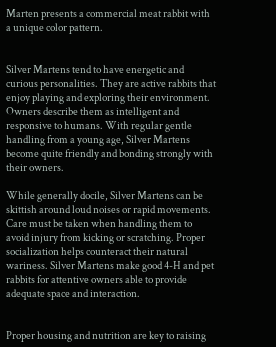Marten presents a commercial meat rabbit with a unique color pattern.


Silver Martens tend to have energetic and curious personalities. They are active rabbits that enjoy playing and exploring their environment. Owners describe them as intelligent and responsive to humans. With regular gentle handling from a young age, Silver Martens become quite friendly and bonding strongly with their owners.

While generally docile, Silver Martens can be skittish around loud noises or rapid movements. Care must be taken when handling them to avoid injury from kicking or scratching. Proper socialization helps counteract their natural wariness. Silver Martens make good 4-H and pet rabbits for attentive owners able to provide adequate space and interaction.


Proper housing and nutrition are key to raising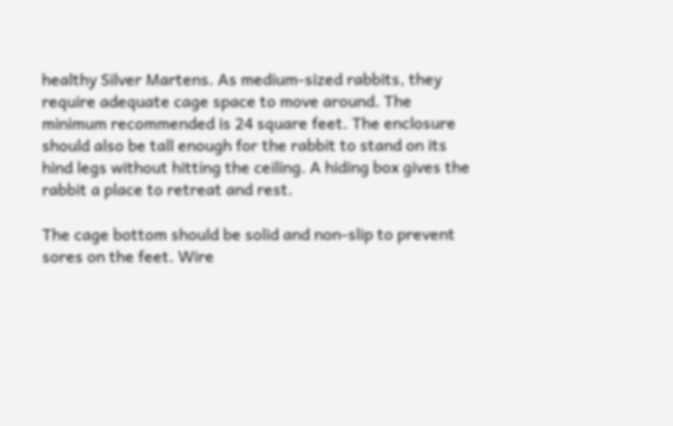healthy Silver Martens. As medium-sized rabbits, they require adequate cage space to move around. The minimum recommended is 24 square feet. The enclosure should also be tall enough for the rabbit to stand on its hind legs without hitting the ceiling. A hiding box gives the rabbit a place to retreat and rest.

The cage bottom should be solid and non-slip to prevent sores on the feet. Wire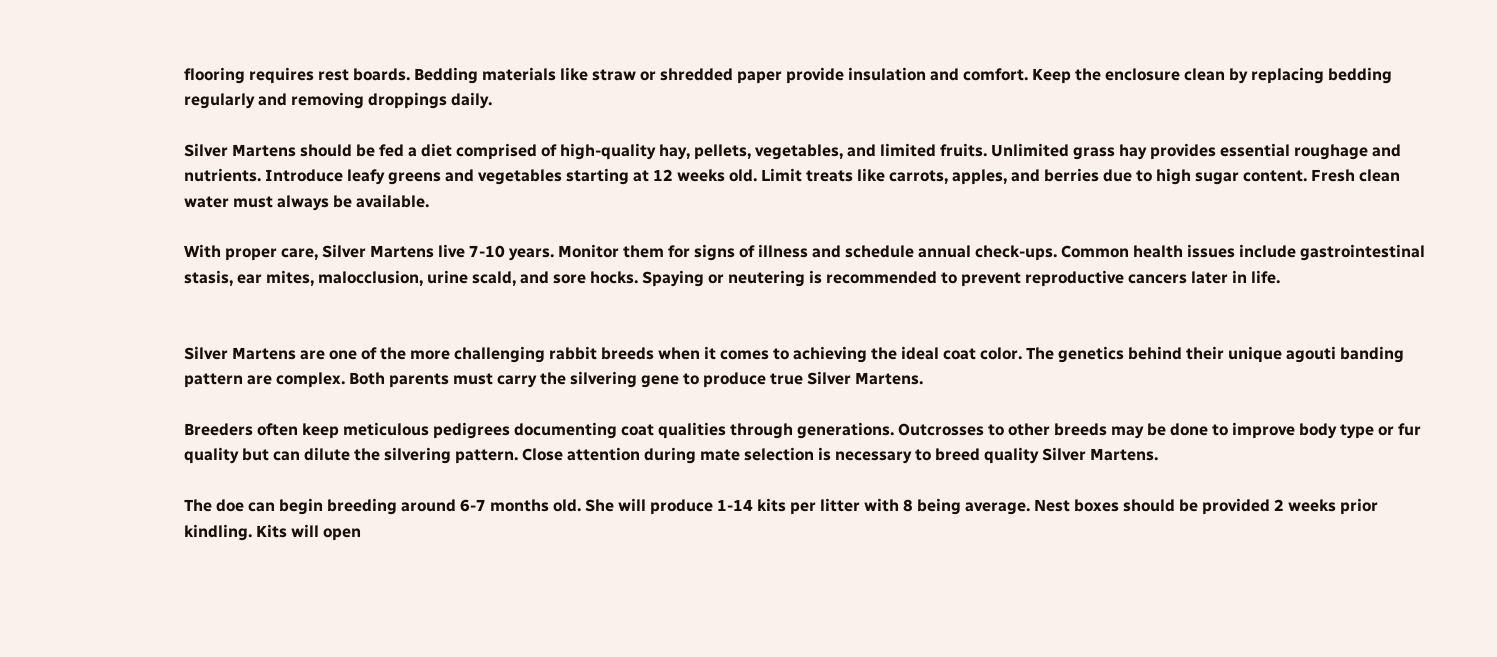flooring requires rest boards. Bedding materials like straw or shredded paper provide insulation and comfort. Keep the enclosure clean by replacing bedding regularly and removing droppings daily.

Silver Martens should be fed a diet comprised of high-quality hay, pellets, vegetables, and limited fruits. Unlimited grass hay provides essential roughage and nutrients. Introduce leafy greens and vegetables starting at 12 weeks old. Limit treats like carrots, apples, and berries due to high sugar content. Fresh clean water must always be available.

With proper care, Silver Martens live 7-10 years. Monitor them for signs of illness and schedule annual check-ups. Common health issues include gastrointestinal stasis, ear mites, malocclusion, urine scald, and sore hocks. Spaying or neutering is recommended to prevent reproductive cancers later in life.


Silver Martens are one of the more challenging rabbit breeds when it comes to achieving the ideal coat color. The genetics behind their unique agouti banding pattern are complex. Both parents must carry the silvering gene to produce true Silver Martens.

Breeders often keep meticulous pedigrees documenting coat qualities through generations. Outcrosses to other breeds may be done to improve body type or fur quality but can dilute the silvering pattern. Close attention during mate selection is necessary to breed quality Silver Martens.

The doe can begin breeding around 6-7 months old. She will produce 1-14 kits per litter with 8 being average. Nest boxes should be provided 2 weeks prior kindling. Kits will open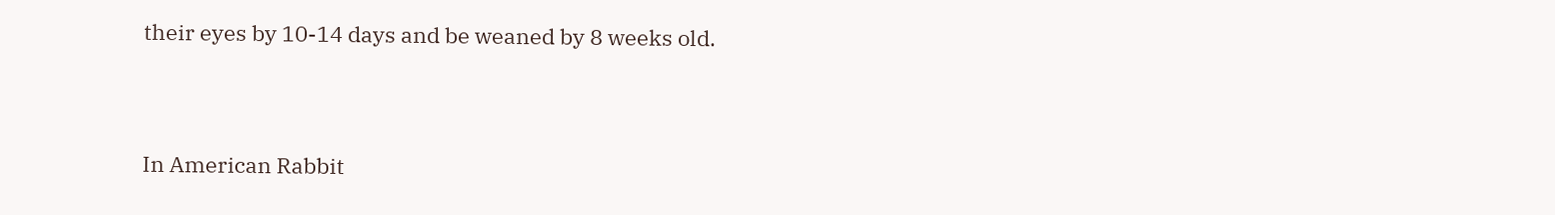their eyes by 10-14 days and be weaned by 8 weeks old.


In American Rabbit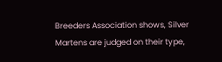Breeders Association shows, Silver Martens are judged on their type,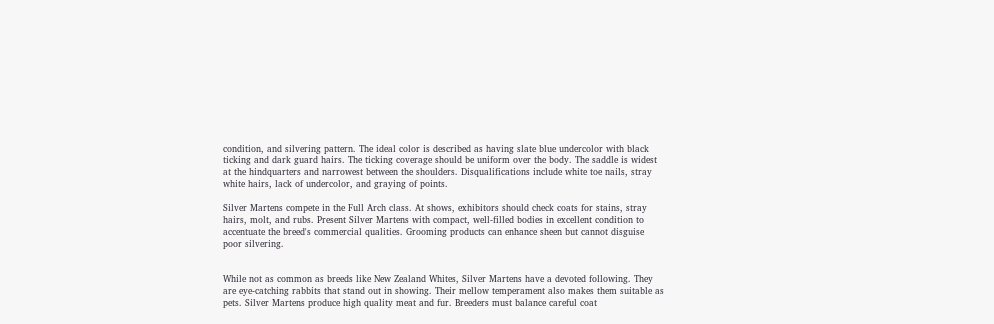condition, and silvering pattern. The ideal color is described as having slate blue undercolor with black ticking and dark guard hairs. The ticking coverage should be uniform over the body. The saddle is widest at the hindquarters and narrowest between the shoulders. Disqualifications include white toe nails, stray white hairs, lack of undercolor, and graying of points.

Silver Martens compete in the Full Arch class. At shows, exhibitors should check coats for stains, stray hairs, molt, and rubs. Present Silver Martens with compact, well-filled bodies in excellent condition to accentuate the breed's commercial qualities. Grooming products can enhance sheen but cannot disguise poor silvering.


While not as common as breeds like New Zealand Whites, Silver Martens have a devoted following. They are eye-catching rabbits that stand out in showing. Their mellow temperament also makes them suitable as pets. Silver Martens produce high quality meat and fur. Breeders must balance careful coat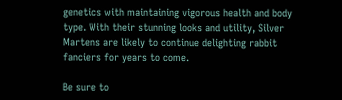genetics with maintaining vigorous health and body type. With their stunning looks and utility, Silver Martens are likely to continue delighting rabbit fanciers for years to come.

Be sure to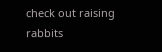check out raising rabbits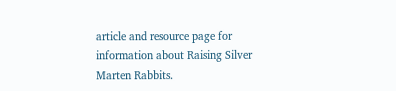article and resource page for information about Raising Silver Marten Rabbits.